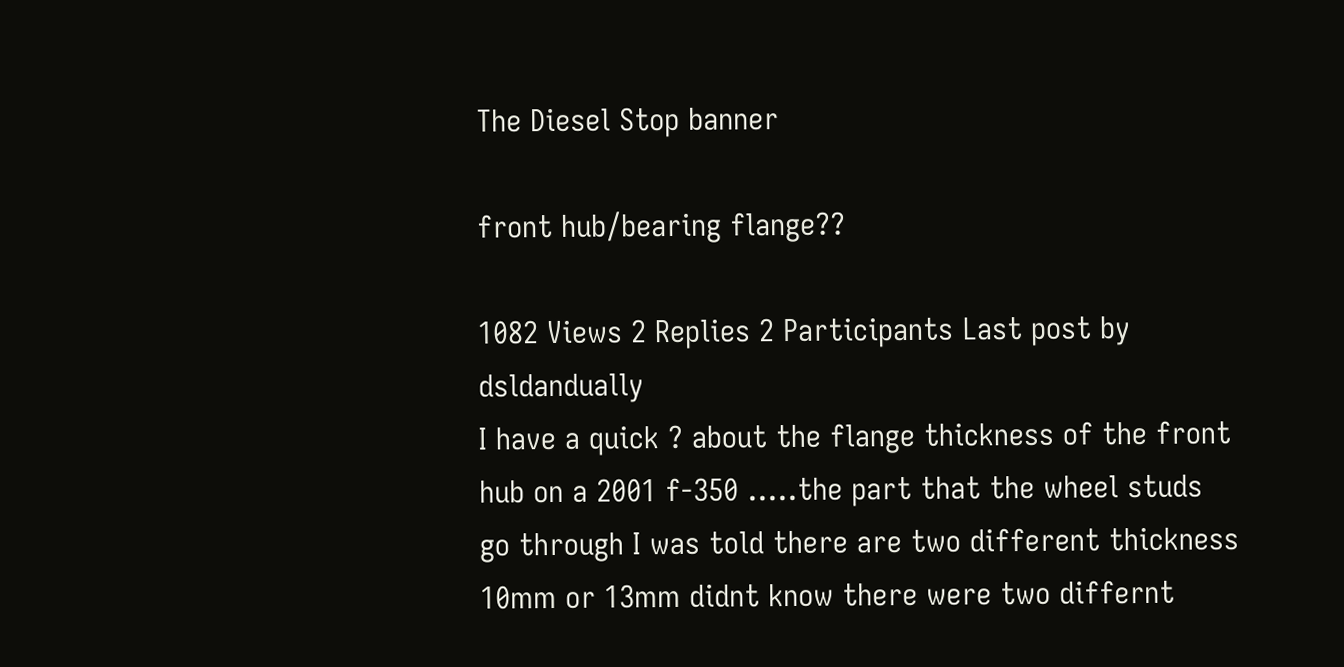The Diesel Stop banner

front hub/bearing flange??

1082 Views 2 Replies 2 Participants Last post by  dsldandually
I have a quick ? about the flange thickness of the front hub on a 2001 f-350 .....the part that the wheel studs go through I was told there are two different thickness 10mm or 13mm didnt know there were two differnt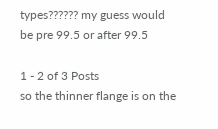types?????? my guess would be pre 99.5 or after 99.5

1 - 2 of 3 Posts
so the thinner flange is on the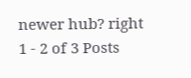newer hub? right
1 - 2 of 3 Posts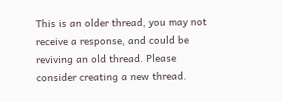This is an older thread, you may not receive a response, and could be reviving an old thread. Please consider creating a new thread.